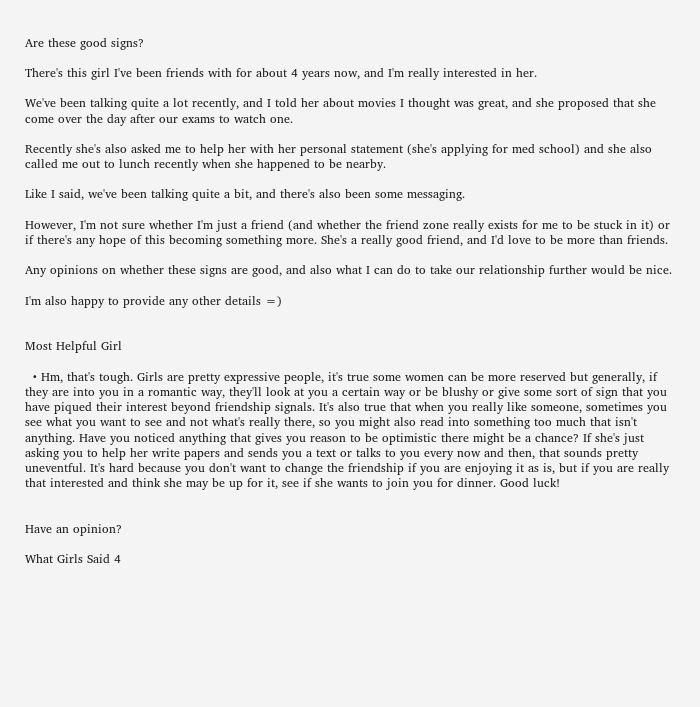Are these good signs?

There's this girl I've been friends with for about 4 years now, and I'm really interested in her.

We've been talking quite a lot recently, and I told her about movies I thought was great, and she proposed that she come over the day after our exams to watch one.

Recently she's also asked me to help her with her personal statement (she's applying for med school) and she also called me out to lunch recently when she happened to be nearby.

Like I said, we've been talking quite a bit, and there's also been some messaging.

However, I'm not sure whether I'm just a friend (and whether the friend zone really exists for me to be stuck in it) or if there's any hope of this becoming something more. She's a really good friend, and I'd love to be more than friends.

Any opinions on whether these signs are good, and also what I can do to take our relationship further would be nice.

I'm also happy to provide any other details =)


Most Helpful Girl

  • Hm, that's tough. Girls are pretty expressive people, it's true some women can be more reserved but generally, if they are into you in a romantic way, they'll look at you a certain way or be blushy or give some sort of sign that you have piqued their interest beyond friendship signals. It's also true that when you really like someone, sometimes you see what you want to see and not what's really there, so you might also read into something too much that isn't anything. Have you noticed anything that gives you reason to be optimistic there might be a chance? If she's just asking you to help her write papers and sends you a text or talks to you every now and then, that sounds pretty uneventful. It's hard because you don't want to change the friendship if you are enjoying it as is, but if you are really that interested and think she may be up for it, see if she wants to join you for dinner. Good luck!


Have an opinion?

What Girls Said 4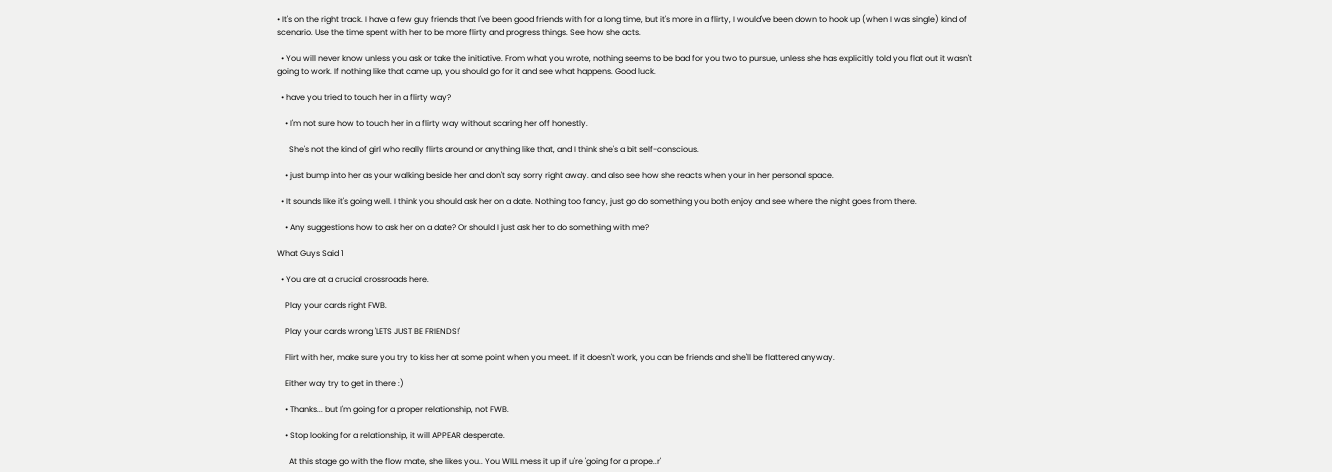• It's on the right track. I have a few guy friends that I've been good friends with for a long time, but it's more in a flirty, I would've been down to hook up (when I was single) kind of scenario. Use the time spent with her to be more flirty and progress things. See how she acts.

  • You will never know unless you ask or take the initiative. From what you wrote, nothing seems to be bad for you two to pursue, unless she has explicitly told you flat out it wasn't going to work. If nothing like that came up, you should go for it and see what happens. Good luck.

  • have you tried to touch her in a flirty way?

    • I'm not sure how to touch her in a flirty way without scaring her off honestly.

      She's not the kind of girl who really flirts around or anything like that, and I think she's a bit self-conscious.

    • just bump into her as your walking beside her and don't say sorry right away. and also see how she reacts when your in her personal space.

  • It sounds like it's going well. I think you should ask her on a date. Nothing too fancy, just go do something you both enjoy and see where the night goes from there.

    • Any suggestions how to ask her on a date? Or should I just ask her to do something with me?

What Guys Said 1

  • You are at a crucial crossroads here.

    Play your cards right FWB.

    Play your cards wrong 'LETS JUST BE FRIENDS!'

    Flirt with her, make sure you try to kiss her at some point when you meet. If it doesn't work, you can be friends and she'll be flattered anyway.

    Either way try to get in there :)

    • Thanks... but I'm going for a proper relationship, not FWB.

    • Stop looking for a relationship, it will APPEAR desperate.

      At this stage go with the flow mate, she likes you.. You WILL mess it up if u're 'going for a prope..r'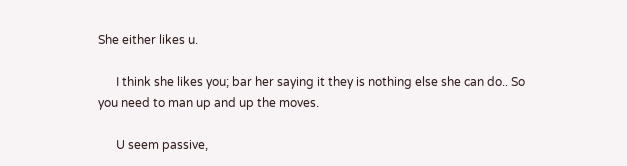She either likes u.

      I think she likes you; bar her saying it they is nothing else she can do.. So you need to man up and up the moves.

      U seem passive,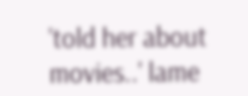'told her about movies..' lame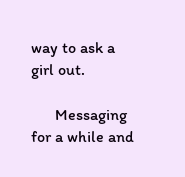way to ask a girl out.

      Messaging for a while and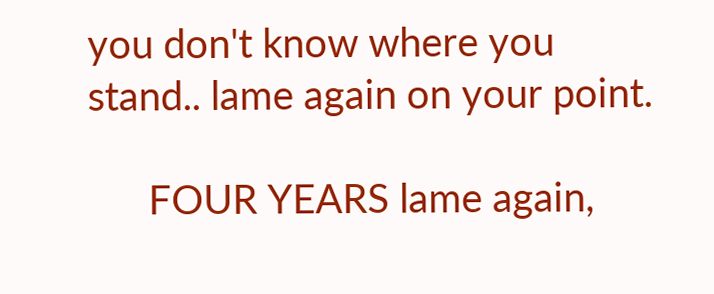you don't know where you stand.. lame again on your point.

      FOUR YEARS lame again,